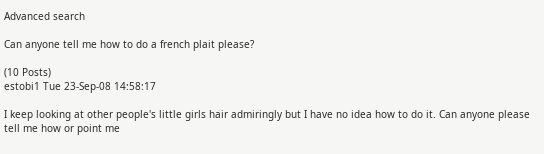Advanced search

Can anyone tell me how to do a french plait please?

(10 Posts)
estobi1 Tue 23-Sep-08 14:58:17

I keep looking at other people's little girls hair admiringly but I have no idea how to do it. Can anyone please tell me how or point me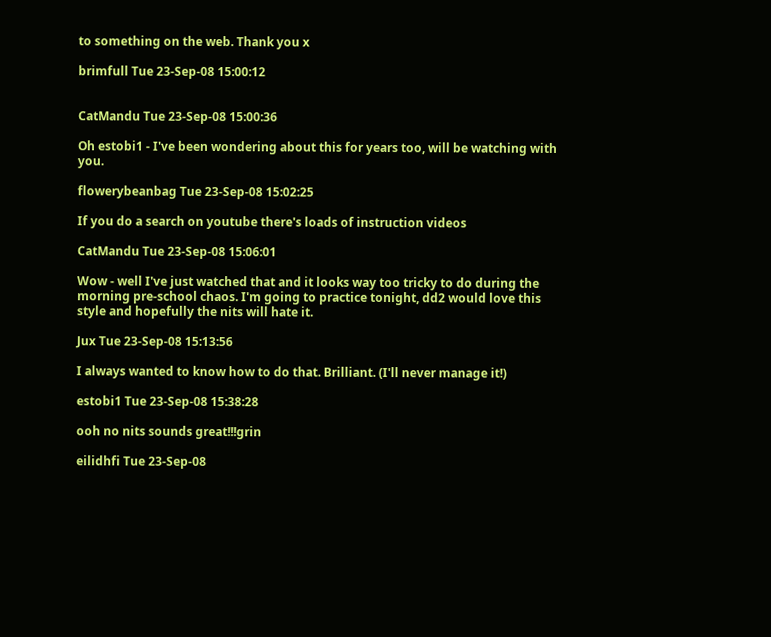to something on the web. Thank you x

brimfull Tue 23-Sep-08 15:00:12


CatMandu Tue 23-Sep-08 15:00:36

Oh estobi1 - I've been wondering about this for years too, will be watching with you.

flowerybeanbag Tue 23-Sep-08 15:02:25

If you do a search on youtube there's loads of instruction videos

CatMandu Tue 23-Sep-08 15:06:01

Wow - well I've just watched that and it looks way too tricky to do during the morning pre-school chaos. I'm going to practice tonight, dd2 would love this style and hopefully the nits will hate it.

Jux Tue 23-Sep-08 15:13:56

I always wanted to know how to do that. Brilliant. (I'll never manage it!)

estobi1 Tue 23-Sep-08 15:38:28

ooh no nits sounds great!!!grin

eilidhfi Tue 23-Sep-08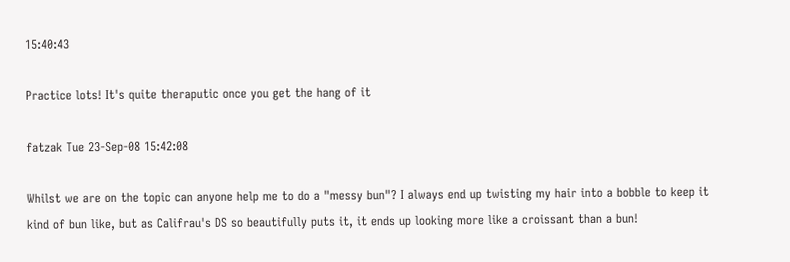15:40:43

Practice lots! It's quite theraputic once you get the hang of it

fatzak Tue 23-Sep-08 15:42:08

Whilst we are on the topic can anyone help me to do a "messy bun"? I always end up twisting my hair into a bobble to keep it kind of bun like, but as Califrau's DS so beautifully puts it, it ends up looking more like a croissant than a bun!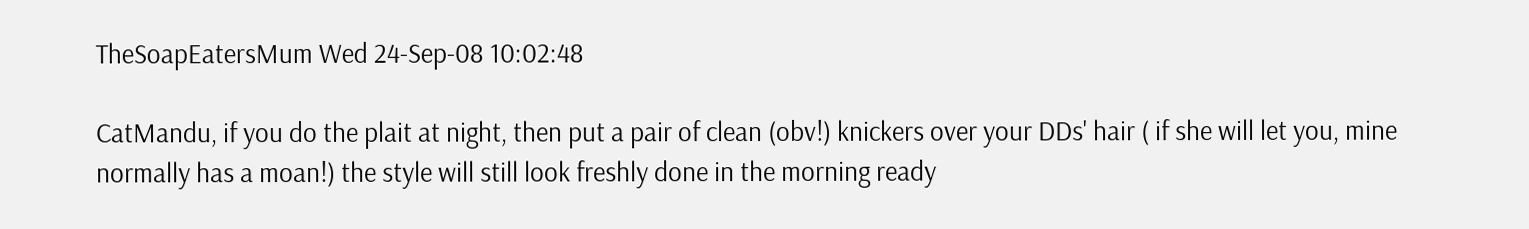TheSoapEatersMum Wed 24-Sep-08 10:02:48

CatMandu, if you do the plait at night, then put a pair of clean (obv!) knickers over your DDs' hair ( if she will let you, mine normally has a moan!) the style will still look freshly done in the morning ready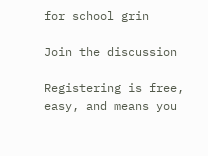for school grin

Join the discussion

Registering is free, easy, and means you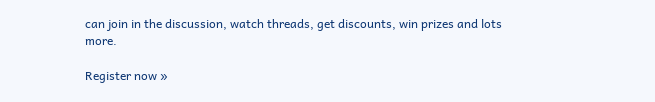can join in the discussion, watch threads, get discounts, win prizes and lots more.

Register now »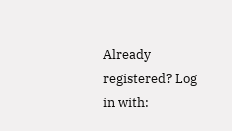Already registered? Log in with: